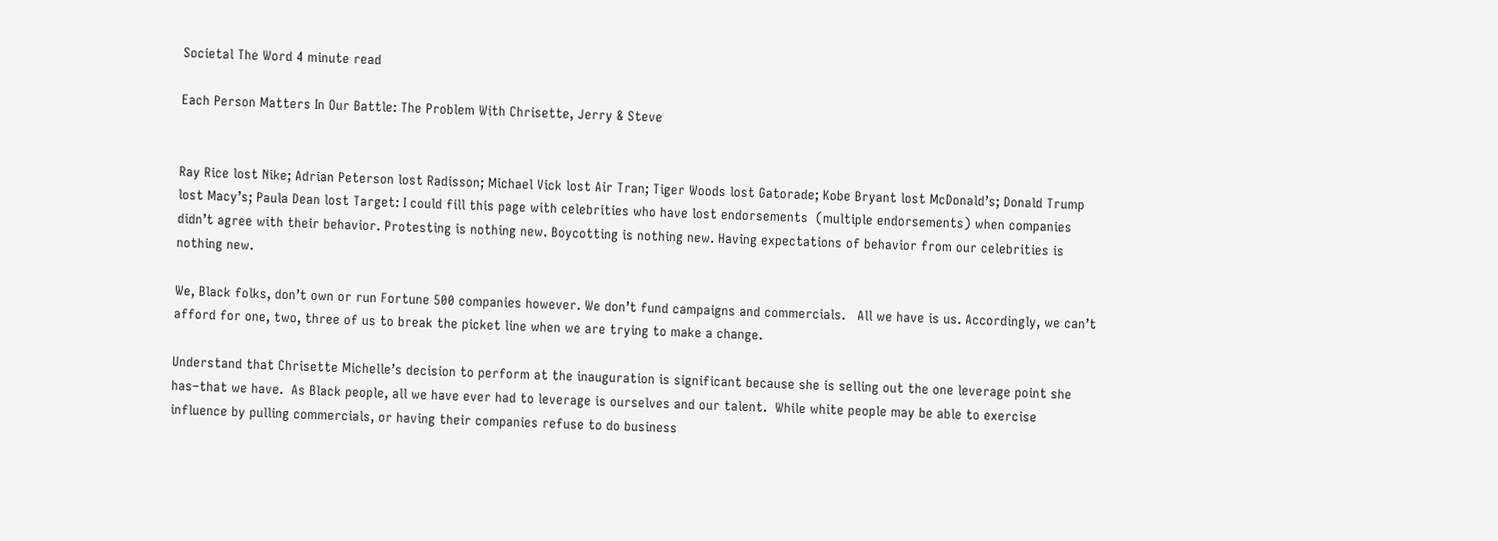Societal The Word 4 minute read

Each Person Matters In Our Battle: The Problem With Chrisette, Jerry & Steve


Ray Rice lost Nike; Adrian Peterson lost Radisson; Michael Vick lost Air Tran; Tiger Woods lost Gatorade; Kobe Bryant lost McDonald’s; Donald Trump lost Macy’s; Paula Dean lost Target: I could fill this page with celebrities who have lost endorsements  (multiple endorsements) when companies didn’t agree with their behavior. Protesting is nothing new. Boycotting is nothing new. Having expectations of behavior from our celebrities is nothing new.

We, Black folks, don’t own or run Fortune 500 companies however. We don’t fund campaigns and commercials.   All we have is us. Accordingly, we can’t afford for one, two, three of us to break the picket line when we are trying to make a change.

Understand that Chrisette Michelle’s decision to perform at the inauguration is significant because she is selling out the one leverage point she has–that we have.  As Black people, all we have ever had to leverage is ourselves and our talent.  While white people may be able to exercise influence by pulling commercials, or having their companies refuse to do business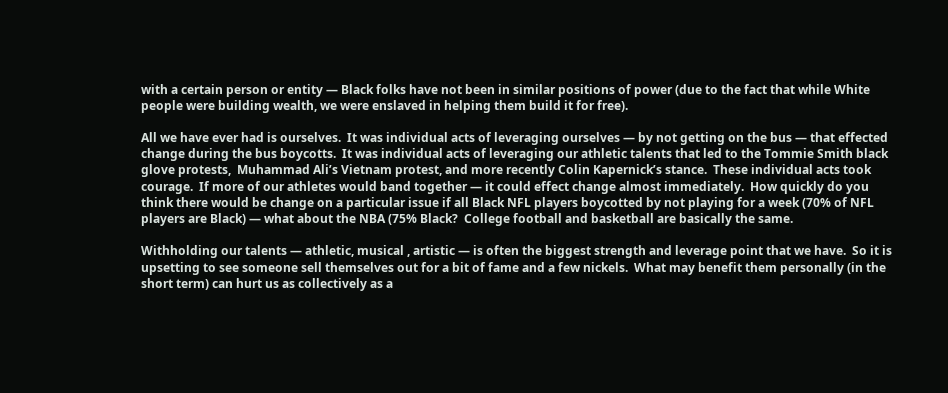with a certain person or entity — Black folks have not been in similar positions of power (due to the fact that while White people were building wealth, we were enslaved in helping them build it for free).

All we have ever had is ourselves.  It was individual acts of leveraging ourselves — by not getting on the bus — that effected change during the bus boycotts.  It was individual acts of leveraging our athletic talents that led to the Tommie Smith black glove protests,  Muhammad Ali’s Vietnam protest, and more recently Colin Kapernick’s stance.  These individual acts took courage.  If more of our athletes would band together — it could effect change almost immediately.  How quickly do you think there would be change on a particular issue if all Black NFL players boycotted by not playing for a week (70% of NFL players are Black) — what about the NBA (75% Black?  College football and basketball are basically the same.

Withholding our talents — athletic, musical , artistic — is often the biggest strength and leverage point that we have.  So it is upsetting to see someone sell themselves out for a bit of fame and a few nickels.  What may benefit them personally (in the short term) can hurt us as collectively as a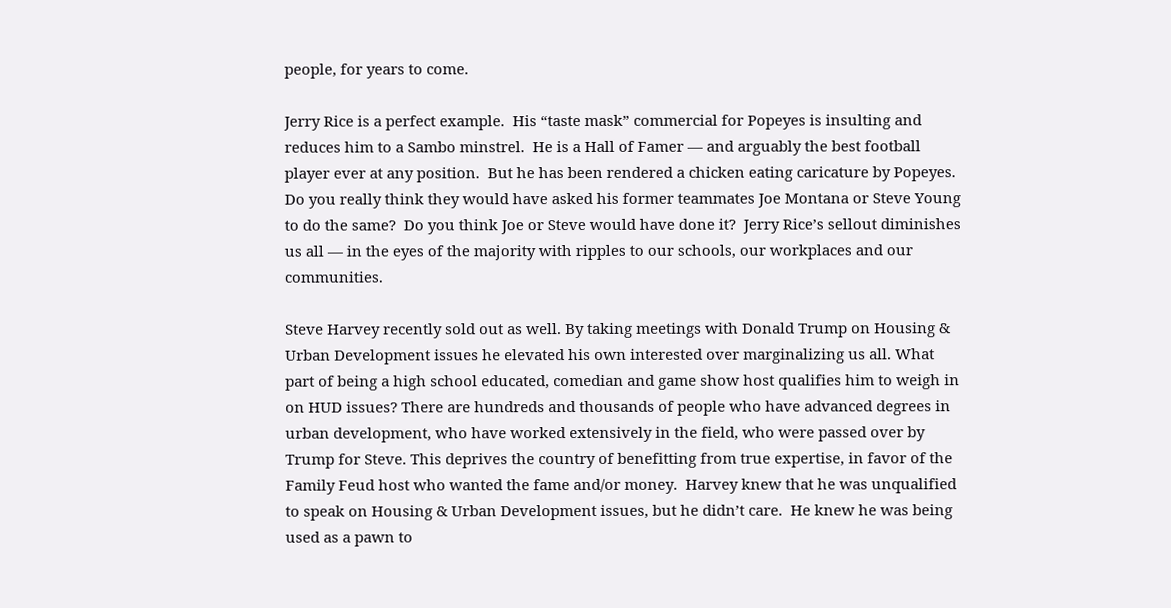people, for years to come.

Jerry Rice is a perfect example.  His “taste mask” commercial for Popeyes is insulting and reduces him to a Sambo minstrel.  He is a Hall of Famer — and arguably the best football player ever at any position.  But he has been rendered a chicken eating caricature by Popeyes.  Do you really think they would have asked his former teammates Joe Montana or Steve Young to do the same?  Do you think Joe or Steve would have done it?  Jerry Rice’s sellout diminishes us all — in the eyes of the majority with ripples to our schools, our workplaces and our communities.

Steve Harvey recently sold out as well. By taking meetings with Donald Trump on Housing & Urban Development issues he elevated his own interested over marginalizing us all. What part of being a high school educated, comedian and game show host qualifies him to weigh in on HUD issues? There are hundreds and thousands of people who have advanced degrees in urban development, who have worked extensively in the field, who were passed over by Trump for Steve. This deprives the country of benefitting from true expertise, in favor of the Family Feud host who wanted the fame and/or money.  Harvey knew that he was unqualified to speak on Housing & Urban Development issues, but he didn’t care.  He knew he was being used as a pawn to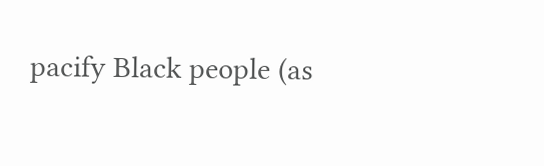pacify Black people (as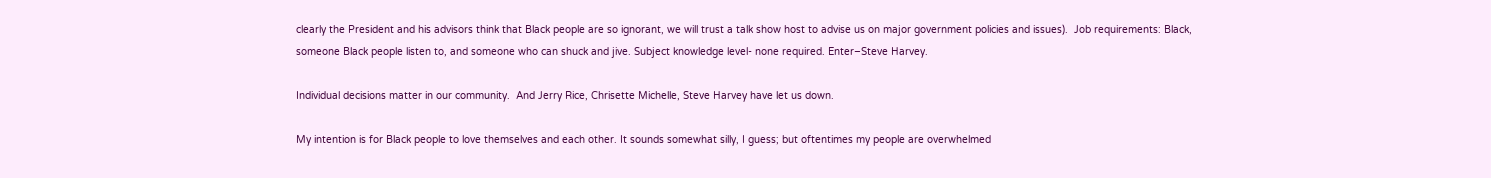clearly the President and his advisors think that Black people are so ignorant, we will trust a talk show host to advise us on major government policies and issues).  Job requirements: Black, someone Black people listen to, and someone who can shuck and jive. Subject knowledge level- none required. Enter–Steve Harvey.

Individual decisions matter in our community.  And Jerry Rice, Chrisette Michelle, Steve Harvey have let us down.

My intention is for Black people to love themselves and each other. It sounds somewhat silly, I guess; but oftentimes my people are overwhelmed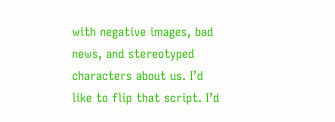with negative images, bad news, and stereotyped characters about us. I’d like to flip that script. I’d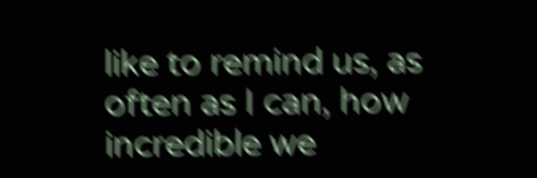like to remind us, as often as I can, how incredible we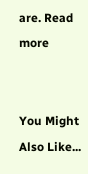are. Read more


You Might Also Like...